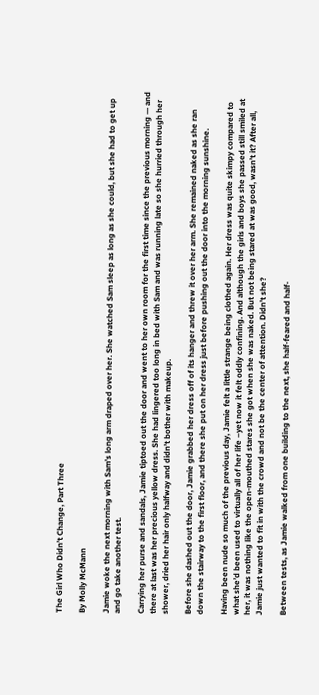The Girl Who Didn’t Change, Part Three

By Molly McMann

Jamie woke the next morning with Sam’s long arm draped over her. She watched Sam sleep as long as she could, but she had to get up and go take another test.

Carrying her purse and sandals, Jamie tiptoed out the door and went to her own room for the first time since the previous morning — and there at last was her precious yellow dress. She had lingered too long in bed with Sam and was running late so she hurried through her shower, dried her hair only halfway and didn’t bother with makeup.

Before she dashed out the door, Jamie grabbed her dress off of its hanger and threw it over her arm. She remained naked as she ran down the stairway to the first floor, and there she put on her dress just before pushing out the door into the morning sunshine.

Having been nude so much of the previous day, Jamie felt a little strange being clothed again. Her dress was quite skimpy compared to what she’d been used to virtually all of her life –yet now it felt oddly confining. And although the girls and boys she passed still smiled at her, it was nothing like the open-mouthed stares she got when she was naked. But not being stared at was good, wasn’t it? After all, Jamie just wanted to fit in with the crowd and not be the center of attention. Didn’t she?

Between tests, as Jamie walked from one building to the next, she half-feared and half-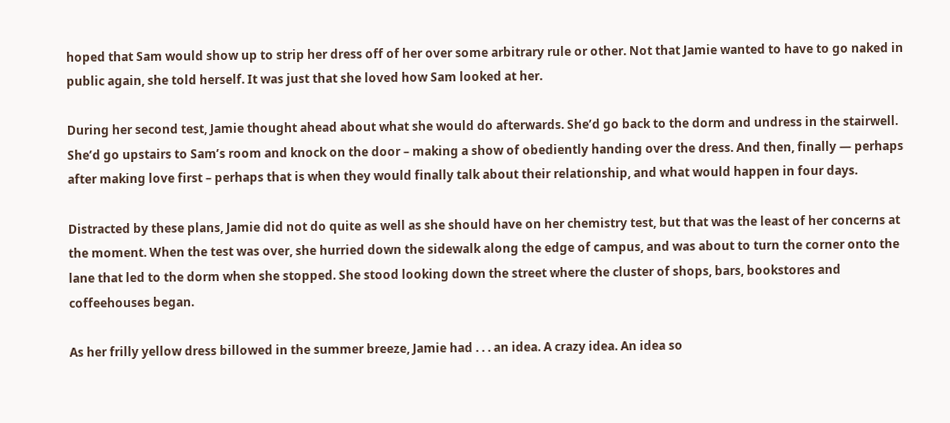hoped that Sam would show up to strip her dress off of her over some arbitrary rule or other. Not that Jamie wanted to have to go naked in public again, she told herself. It was just that she loved how Sam looked at her.

During her second test, Jamie thought ahead about what she would do afterwards. She’d go back to the dorm and undress in the stairwell. She’d go upstairs to Sam’s room and knock on the door – making a show of obediently handing over the dress. And then, finally — perhaps after making love first – perhaps that is when they would finally talk about their relationship, and what would happen in four days.

Distracted by these plans, Jamie did not do quite as well as she should have on her chemistry test, but that was the least of her concerns at the moment. When the test was over, she hurried down the sidewalk along the edge of campus, and was about to turn the corner onto the lane that led to the dorm when she stopped. She stood looking down the street where the cluster of shops, bars, bookstores and coffeehouses began.

As her frilly yellow dress billowed in the summer breeze, Jamie had . . . an idea. A crazy idea. An idea so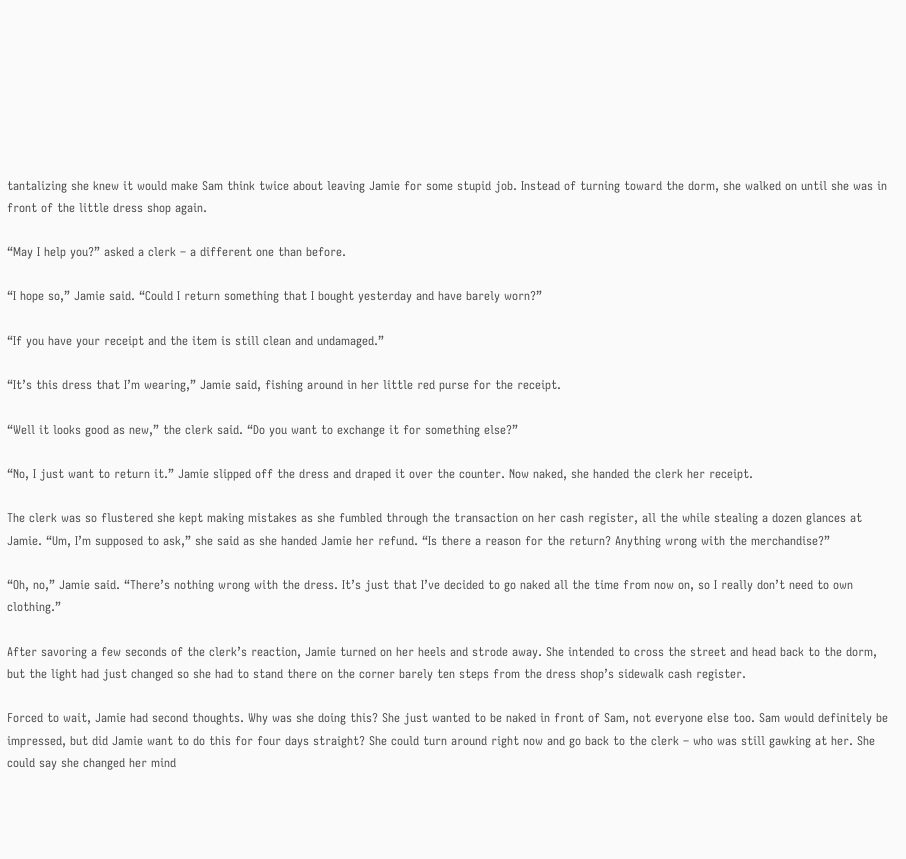tantalizing she knew it would make Sam think twice about leaving Jamie for some stupid job. Instead of turning toward the dorm, she walked on until she was in front of the little dress shop again.

“May I help you?” asked a clerk – a different one than before.

“I hope so,” Jamie said. “Could I return something that I bought yesterday and have barely worn?”

“If you have your receipt and the item is still clean and undamaged.”

“It’s this dress that I’m wearing,” Jamie said, fishing around in her little red purse for the receipt.

“Well it looks good as new,” the clerk said. “Do you want to exchange it for something else?”

“No, I just want to return it.” Jamie slipped off the dress and draped it over the counter. Now naked, she handed the clerk her receipt.

The clerk was so flustered she kept making mistakes as she fumbled through the transaction on her cash register, all the while stealing a dozen glances at Jamie. “Um, I’m supposed to ask,” she said as she handed Jamie her refund. “Is there a reason for the return? Anything wrong with the merchandise?”

“Oh, no,” Jamie said. “There’s nothing wrong with the dress. It’s just that I’ve decided to go naked all the time from now on, so I really don’t need to own clothing.”

After savoring a few seconds of the clerk’s reaction, Jamie turned on her heels and strode away. She intended to cross the street and head back to the dorm, but the light had just changed so she had to stand there on the corner barely ten steps from the dress shop’s sidewalk cash register.

Forced to wait, Jamie had second thoughts. Why was she doing this? She just wanted to be naked in front of Sam, not everyone else too. Sam would definitely be impressed, but did Jamie want to do this for four days straight? She could turn around right now and go back to the clerk – who was still gawking at her. She could say she changed her mind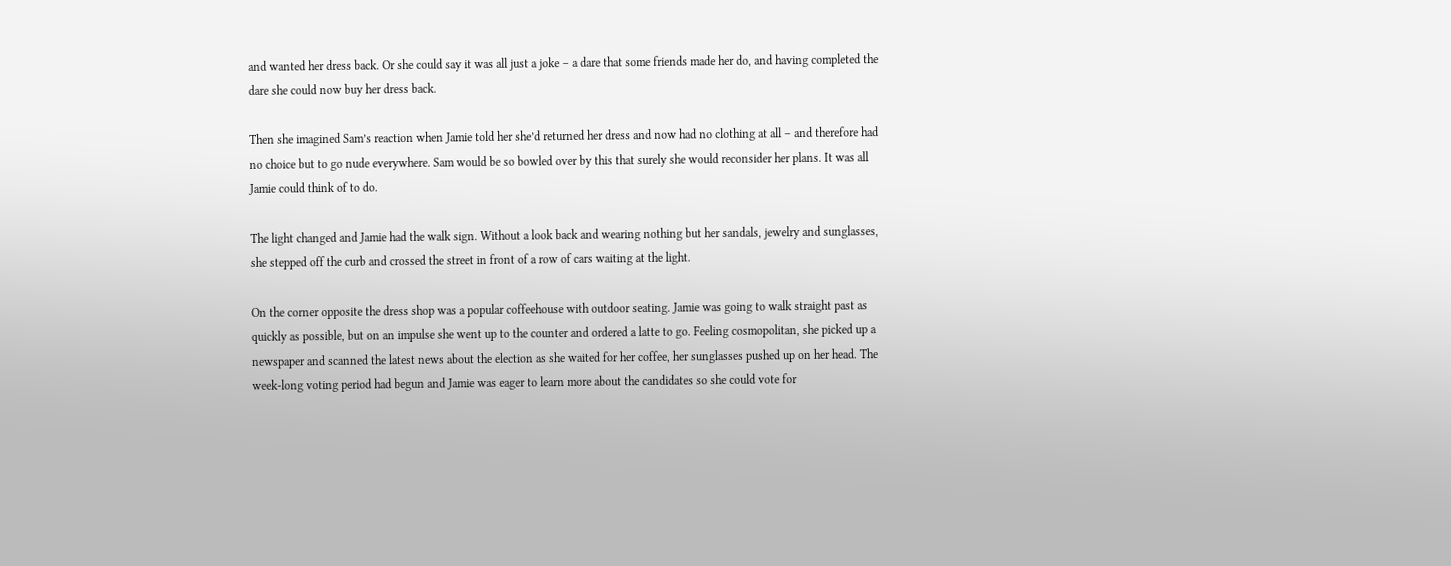and wanted her dress back. Or she could say it was all just a joke – a dare that some friends made her do, and having completed the dare she could now buy her dress back.

Then she imagined Sam’s reaction when Jamie told her she’d returned her dress and now had no clothing at all – and therefore had no choice but to go nude everywhere. Sam would be so bowled over by this that surely she would reconsider her plans. It was all Jamie could think of to do.

The light changed and Jamie had the walk sign. Without a look back and wearing nothing but her sandals, jewelry and sunglasses, she stepped off the curb and crossed the street in front of a row of cars waiting at the light.

On the corner opposite the dress shop was a popular coffeehouse with outdoor seating. Jamie was going to walk straight past as quickly as possible, but on an impulse she went up to the counter and ordered a latte to go. Feeling cosmopolitan, she picked up a newspaper and scanned the latest news about the election as she waited for her coffee, her sunglasses pushed up on her head. The week-long voting period had begun and Jamie was eager to learn more about the candidates so she could vote for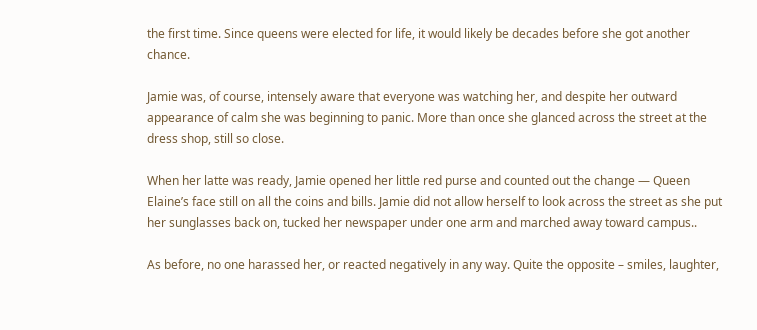the first time. Since queens were elected for life, it would likely be decades before she got another chance.

Jamie was, of course, intensely aware that everyone was watching her, and despite her outward appearance of calm she was beginning to panic. More than once she glanced across the street at the dress shop, still so close.

When her latte was ready, Jamie opened her little red purse and counted out the change — Queen Elaine’s face still on all the coins and bills. Jamie did not allow herself to look across the street as she put her sunglasses back on, tucked her newspaper under one arm and marched away toward campus..

As before, no one harassed her, or reacted negatively in any way. Quite the opposite – smiles, laughter,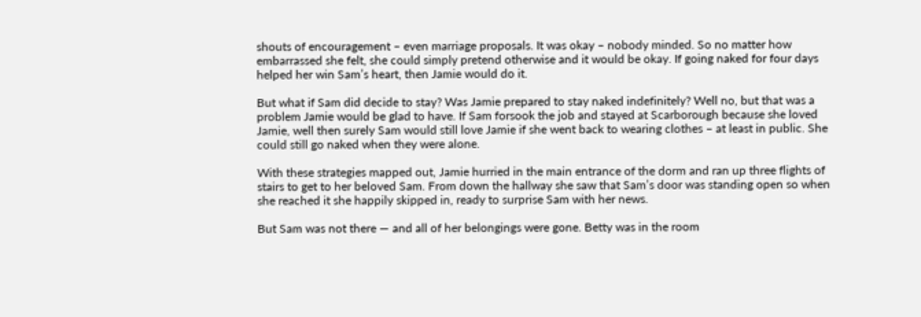shouts of encouragement – even marriage proposals. It was okay – nobody minded. So no matter how embarrassed she felt, she could simply pretend otherwise and it would be okay. If going naked for four days helped her win Sam’s heart, then Jamie would do it.

But what if Sam did decide to stay? Was Jamie prepared to stay naked indefinitely? Well no, but that was a problem Jamie would be glad to have. If Sam forsook the job and stayed at Scarborough because she loved Jamie, well then surely Sam would still love Jamie if she went back to wearing clothes – at least in public. She could still go naked when they were alone.

With these strategies mapped out, Jamie hurried in the main entrance of the dorm and ran up three flights of stairs to get to her beloved Sam. From down the hallway she saw that Sam’s door was standing open so when she reached it she happily skipped in, ready to surprise Sam with her news.

But Sam was not there — and all of her belongings were gone. Betty was in the room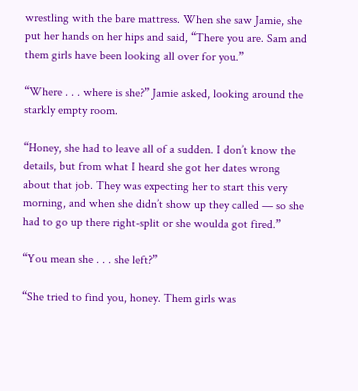wrestling with the bare mattress. When she saw Jamie, she put her hands on her hips and said, “There you are. Sam and them girls have been looking all over for you.”

“Where . . . where is she?” Jamie asked, looking around the starkly empty room.

“Honey, she had to leave all of a sudden. I don’t know the details, but from what I heard she got her dates wrong about that job. They was expecting her to start this very morning, and when she didn’t show up they called — so she had to go up there right-split or she woulda got fired.”

“You mean she . . . she left?”

“She tried to find you, honey. Them girls was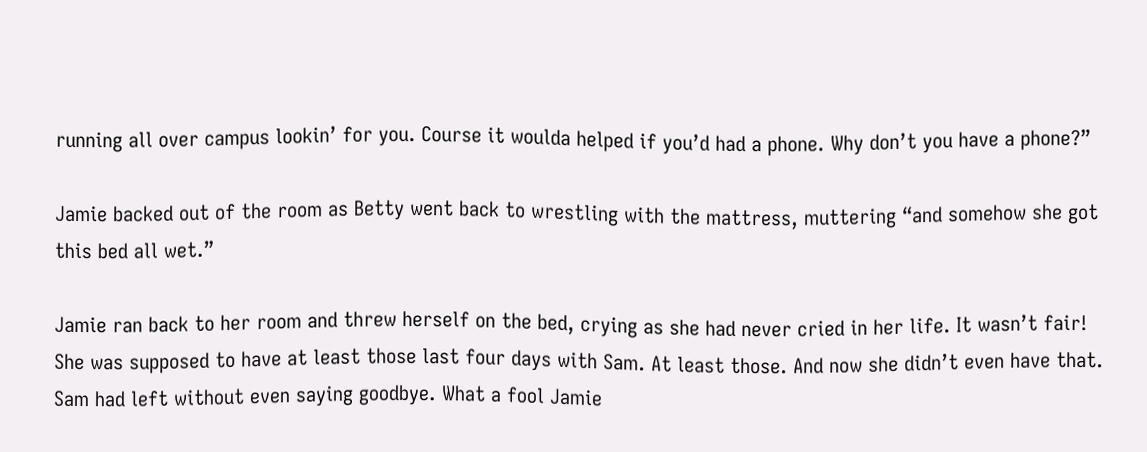running all over campus lookin’ for you. Course it woulda helped if you’d had a phone. Why don’t you have a phone?”

Jamie backed out of the room as Betty went back to wrestling with the mattress, muttering “and somehow she got this bed all wet.”

Jamie ran back to her room and threw herself on the bed, crying as she had never cried in her life. It wasn’t fair! She was supposed to have at least those last four days with Sam. At least those. And now she didn’t even have that. Sam had left without even saying goodbye. What a fool Jamie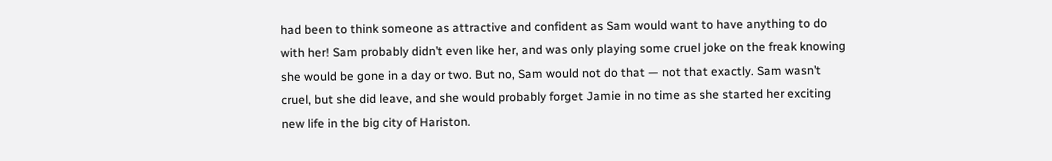had been to think someone as attractive and confident as Sam would want to have anything to do with her! Sam probably didn’t even like her, and was only playing some cruel joke on the freak knowing she would be gone in a day or two. But no, Sam would not do that — not that exactly. Sam wasn’t cruel, but she did leave, and she would probably forget Jamie in no time as she started her exciting new life in the big city of Hariston.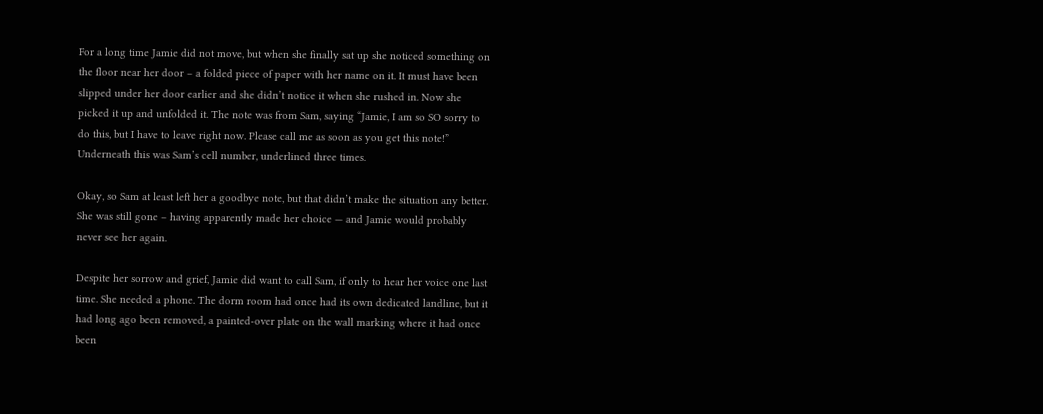For a long time Jamie did not move, but when she finally sat up she noticed something on the floor near her door – a folded piece of paper with her name on it. It must have been slipped under her door earlier and she didn’t notice it when she rushed in. Now she picked it up and unfolded it. The note was from Sam, saying “Jamie, I am so SO sorry to do this, but I have to leave right now. Please call me as soon as you get this note!” Underneath this was Sam’s cell number, underlined three times.

Okay, so Sam at least left her a goodbye note, but that didn’t make the situation any better. She was still gone – having apparently made her choice — and Jamie would probably never see her again.

Despite her sorrow and grief, Jamie did want to call Sam, if only to hear her voice one last time. She needed a phone. The dorm room had once had its own dedicated landline, but it had long ago been removed, a painted-over plate on the wall marking where it had once been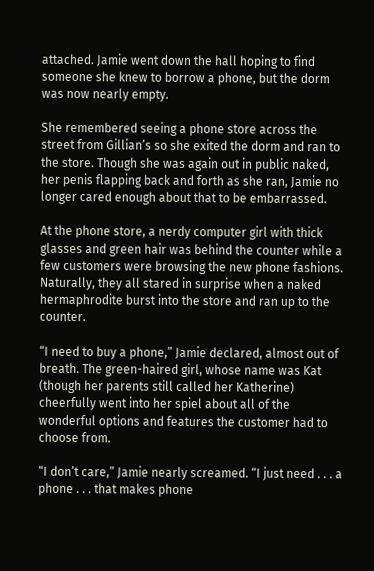attached. Jamie went down the hall hoping to find someone she knew to borrow a phone, but the dorm was now nearly empty.

She remembered seeing a phone store across the street from Gillian’s so she exited the dorm and ran to the store. Though she was again out in public naked, her penis flapping back and forth as she ran, Jamie no longer cared enough about that to be embarrassed.

At the phone store, a nerdy computer girl with thick glasses and green hair was behind the counter while a few customers were browsing the new phone fashions. Naturally, they all stared in surprise when a naked hermaphrodite burst into the store and ran up to the counter.

“I need to buy a phone,” Jamie declared, almost out of breath. The green-haired girl, whose name was Kat (though her parents still called her Katherine) cheerfully went into her spiel about all of the wonderful options and features the customer had to choose from.

“I don’t care,” Jamie nearly screamed. “I just need . . . a phone . . . that makes phone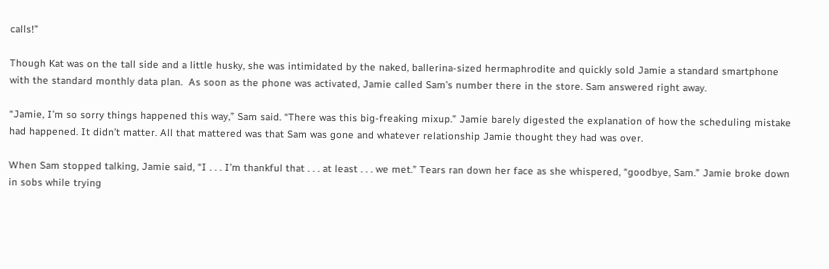calls!”

Though Kat was on the tall side and a little husky, she was intimidated by the naked, ballerina-sized hermaphrodite and quickly sold Jamie a standard smartphone with the standard monthly data plan.  As soon as the phone was activated, Jamie called Sam’s number there in the store. Sam answered right away.

“Jamie, I’m so sorry things happened this way,” Sam said. “There was this big-freaking mixup.” Jamie barely digested the explanation of how the scheduling mistake had happened. It didn’t matter. All that mattered was that Sam was gone and whatever relationship Jamie thought they had was over.

When Sam stopped talking, Jamie said, “I . . . I’m thankful that . . . at least . . . we met.” Tears ran down her face as she whispered, “goodbye, Sam.” Jamie broke down in sobs while trying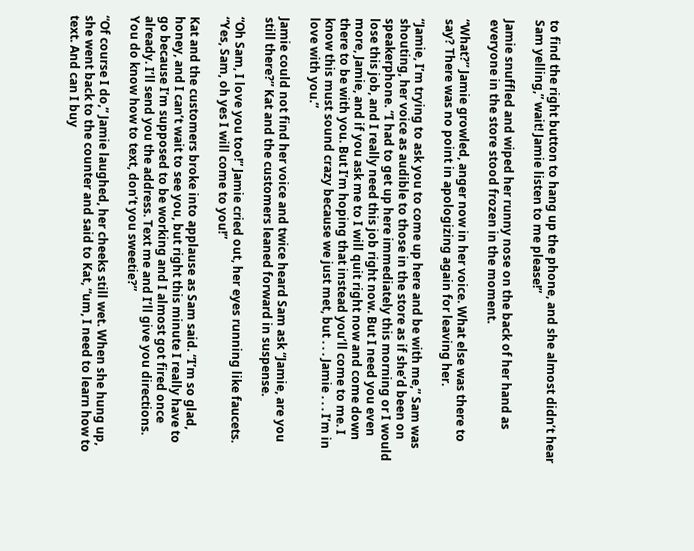to find the right button to hang up the phone, and she almost didn’t hear Sam yelling,” wait! Jamie listen to me please!”

Jamie snuffled and wiped her runny nose on the back of her hand as everyone in the store stood frozen in the moment.

“What?” Jamie growled, anger now in her voice. What else was there to say? There was no point in apologizing again for leaving her.

“Jamie, I’m trying to ask you to come up here and be with me,” Sam was shouting, her voice as audible to those in the store as if she’d been on speakerphone. “I had to get up here immediately this morning or I would lose this job, and I really need this job right now. But I need you even more, Jamie, and if you ask me to I will quit right now and come down there to be with you. But I’m hoping that instead you’ll come to me. I know this must sound crazy because we just met, but . . . Jamie . . . I’m in love with you.”

Jamie could not find her voice and twice heard Sam ask “Jamie, are you still there?” Kat and the customers leaned forward in suspense.

“Oh Sam, I love you too!” Jamie cried out, her eyes running like faucets. “Yes, Sam, oh yes I will come to you!”

Kat and the customers broke into applause as Sam said. “I’m so glad, honey, and I can’t wait to see you, but right this minute I really have to go because I’m supposed to be working and I almost got fired once already. I’ll send you the address. Text me and I’ll give you directions. You do know how to text, don’t you sweetie?”

“Of course I do,” Jamie laughed, her cheeks still wet. When she hung up, she went back to the counter and said to Kat, “um, I need to learn how to text. And can I buy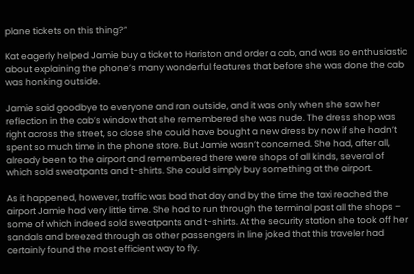plane tickets on this thing?”

Kat eagerly helped Jamie buy a ticket to Hariston and order a cab, and was so enthusiastic about explaining the phone’s many wonderful features that before she was done the cab was honking outside.

Jamie said goodbye to everyone and ran outside, and it was only when she saw her reflection in the cab’s window that she remembered she was nude. The dress shop was right across the street, so close she could have bought a new dress by now if she hadn’t spent so much time in the phone store. But Jamie wasn’t concerned. She had, after all, already been to the airport and remembered there were shops of all kinds, several of which sold sweatpants and t-shirts. She could simply buy something at the airport.

As it happened, however, traffic was bad that day and by the time the taxi reached the airport Jamie had very little time. She had to run through the terminal past all the shops – some of which indeed sold sweatpants and t-shirts. At the security station she took off her sandals and breezed through as other passengers in line joked that this traveler had certainly found the most efficient way to fly.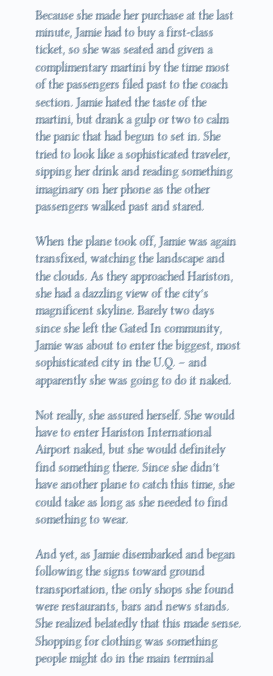Because she made her purchase at the last minute, Jamie had to buy a first-class ticket, so she was seated and given a complimentary martini by the time most of the passengers filed past to the coach section. Jamie hated the taste of the martini, but drank a gulp or two to calm the panic that had begun to set in. She tried to look like a sophisticated traveler, sipping her drink and reading something imaginary on her phone as the other passengers walked past and stared.

When the plane took off, Jamie was again transfixed, watching the landscape and the clouds. As they approached Hariston, she had a dazzling view of the city’s magnificent skyline. Barely two days since she left the Gated In community, Jamie was about to enter the biggest, most sophisticated city in the U.Q. – and apparently she was going to do it naked.

Not really, she assured herself. She would have to enter Hariston International Airport naked, but she would definitely find something there. Since she didn’t have another plane to catch this time, she could take as long as she needed to find something to wear.

And yet, as Jamie disembarked and began following the signs toward ground transportation, the only shops she found were restaurants, bars and news stands. She realized belatedly that this made sense. Shopping for clothing was something people might do in the main terminal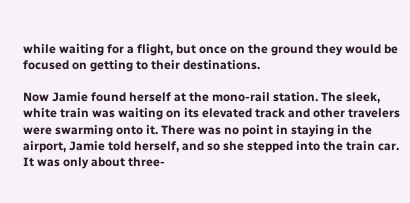while waiting for a flight, but once on the ground they would be focused on getting to their destinations.

Now Jamie found herself at the mono-rail station. The sleek, white train was waiting on its elevated track and other travelers were swarming onto it. There was no point in staying in the airport, Jamie told herself, and so she stepped into the train car. It was only about three-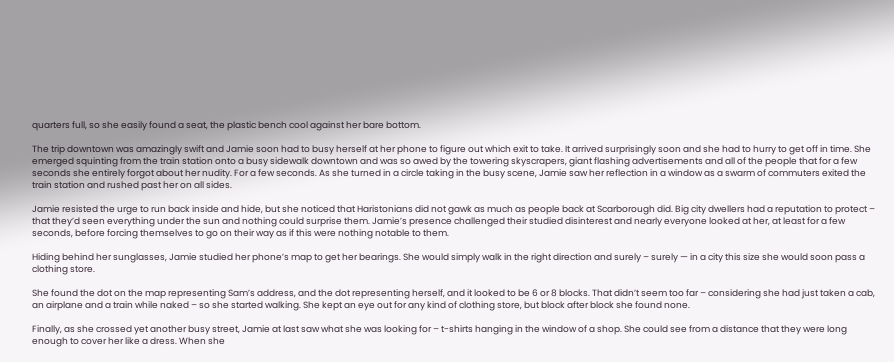quarters full, so she easily found a seat, the plastic bench cool against her bare bottom.

The trip downtown was amazingly swift and Jamie soon had to busy herself at her phone to figure out which exit to take. It arrived surprisingly soon and she had to hurry to get off in time. She emerged squinting from the train station onto a busy sidewalk downtown and was so awed by the towering skyscrapers, giant flashing advertisements and all of the people that for a few seconds she entirely forgot about her nudity. For a few seconds. As she turned in a circle taking in the busy scene, Jamie saw her reflection in a window as a swarm of commuters exited the train station and rushed past her on all sides.

Jamie resisted the urge to run back inside and hide, but she noticed that Haristonians did not gawk as much as people back at Scarborough did. Big city dwellers had a reputation to protect – that they’d seen everything under the sun and nothing could surprise them. Jamie’s presence challenged their studied disinterest and nearly everyone looked at her, at least for a few seconds, before forcing themselves to go on their way as if this were nothing notable to them.

Hiding behind her sunglasses, Jamie studied her phone’s map to get her bearings. She would simply walk in the right direction and surely – surely — in a city this size she would soon pass a clothing store.

She found the dot on the map representing Sam’s address, and the dot representing herself, and it looked to be 6 or 8 blocks. That didn’t seem too far – considering she had just taken a cab, an airplane and a train while naked – so she started walking. She kept an eye out for any kind of clothing store, but block after block she found none.

Finally, as she crossed yet another busy street, Jamie at last saw what she was looking for – t-shirts hanging in the window of a shop. She could see from a distance that they were long enough to cover her like a dress. When she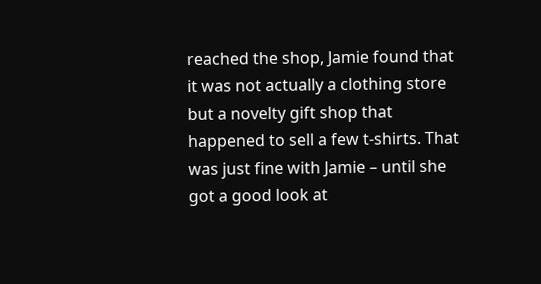reached the shop, Jamie found that it was not actually a clothing store but a novelty gift shop that happened to sell a few t-shirts. That was just fine with Jamie – until she got a good look at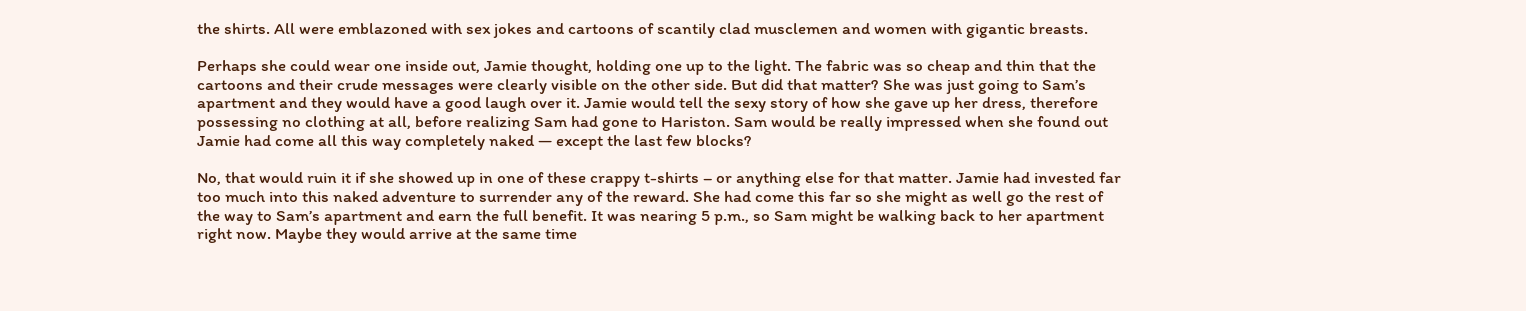the shirts. All were emblazoned with sex jokes and cartoons of scantily clad musclemen and women with gigantic breasts.

Perhaps she could wear one inside out, Jamie thought, holding one up to the light. The fabric was so cheap and thin that the cartoons and their crude messages were clearly visible on the other side. But did that matter? She was just going to Sam’s apartment and they would have a good laugh over it. Jamie would tell the sexy story of how she gave up her dress, therefore possessing no clothing at all, before realizing Sam had gone to Hariston. Sam would be really impressed when she found out Jamie had come all this way completely naked — except the last few blocks?

No, that would ruin it if she showed up in one of these crappy t-shirts – or anything else for that matter. Jamie had invested far too much into this naked adventure to surrender any of the reward. She had come this far so she might as well go the rest of the way to Sam’s apartment and earn the full benefit. It was nearing 5 p.m., so Sam might be walking back to her apartment right now. Maybe they would arrive at the same time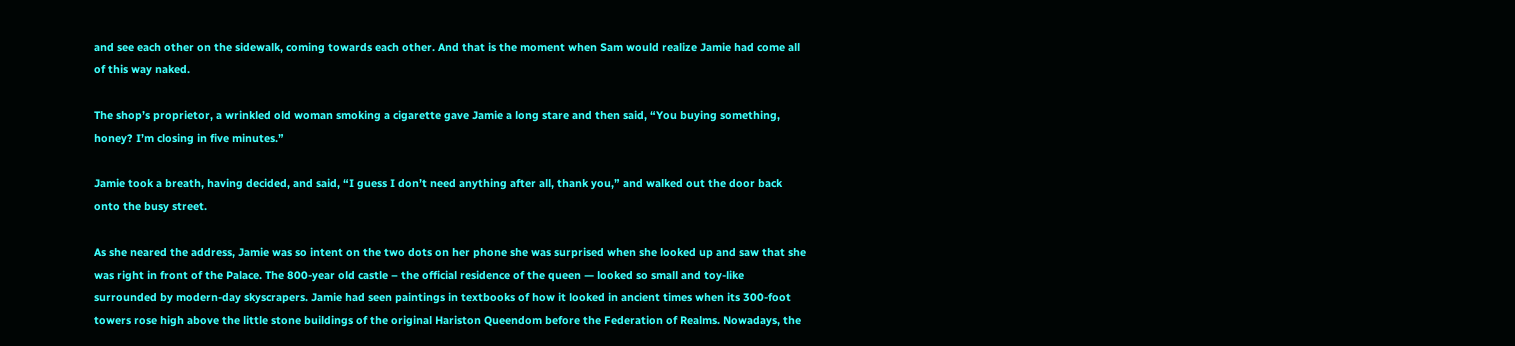and see each other on the sidewalk, coming towards each other. And that is the moment when Sam would realize Jamie had come all of this way naked.

The shop’s proprietor, a wrinkled old woman smoking a cigarette gave Jamie a long stare and then said, “You buying something, honey? I’m closing in five minutes.”

Jamie took a breath, having decided, and said, “I guess I don’t need anything after all, thank you,” and walked out the door back onto the busy street.

As she neared the address, Jamie was so intent on the two dots on her phone she was surprised when she looked up and saw that she was right in front of the Palace. The 800-year old castle – the official residence of the queen — looked so small and toy-like surrounded by modern-day skyscrapers. Jamie had seen paintings in textbooks of how it looked in ancient times when its 300-foot towers rose high above the little stone buildings of the original Hariston Queendom before the Federation of Realms. Nowadays, the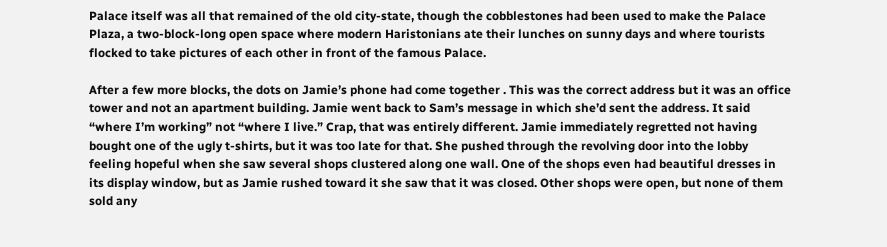Palace itself was all that remained of the old city-state, though the cobblestones had been used to make the Palace Plaza, a two-block-long open space where modern Haristonians ate their lunches on sunny days and where tourists flocked to take pictures of each other in front of the famous Palace.

After a few more blocks, the dots on Jamie’s phone had come together . This was the correct address but it was an office tower and not an apartment building. Jamie went back to Sam’s message in which she’d sent the address. It said “where I’m working” not “where I live.” Crap, that was entirely different. Jamie immediately regretted not having bought one of the ugly t-shirts, but it was too late for that. She pushed through the revolving door into the lobby feeling hopeful when she saw several shops clustered along one wall. One of the shops even had beautiful dresses in its display window, but as Jamie rushed toward it she saw that it was closed. Other shops were open, but none of them sold any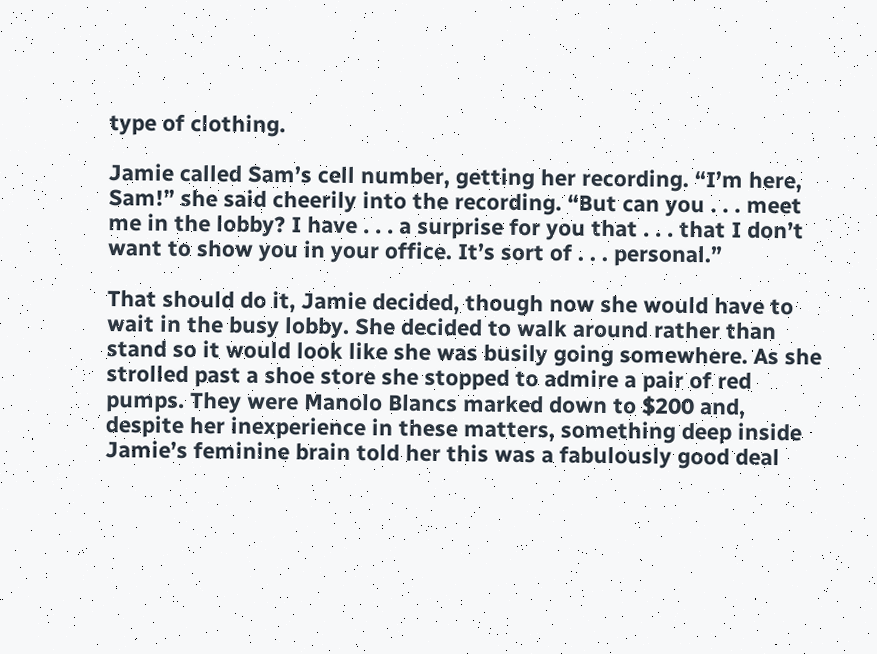type of clothing.

Jamie called Sam’s cell number, getting her recording. “I’m here, Sam!” she said cheerily into the recording. “But can you . . . meet me in the lobby? I have . . . a surprise for you that . . . that I don’t want to show you in your office. It’s sort of . . . personal.”

That should do it, Jamie decided, though now she would have to wait in the busy lobby. She decided to walk around rather than stand so it would look like she was busily going somewhere. As she strolled past a shoe store she stopped to admire a pair of red pumps. They were Manolo Blancs marked down to $200 and, despite her inexperience in these matters, something deep inside Jamie’s feminine brain told her this was a fabulously good deal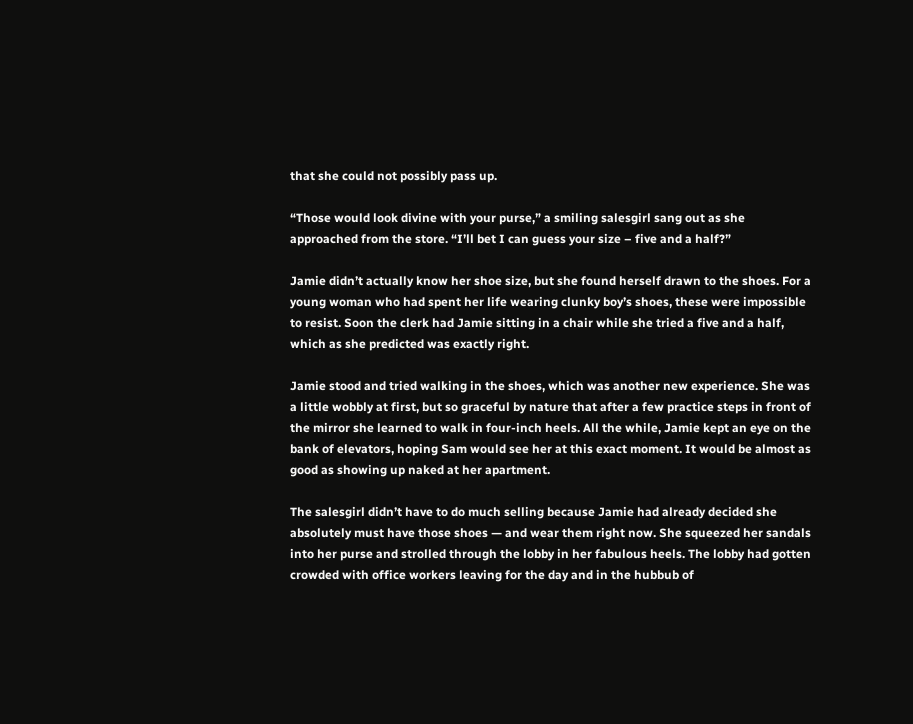that she could not possibly pass up.

“Those would look divine with your purse,” a smiling salesgirl sang out as she approached from the store. “I’ll bet I can guess your size – five and a half?”

Jamie didn’t actually know her shoe size, but she found herself drawn to the shoes. For a young woman who had spent her life wearing clunky boy’s shoes, these were impossible to resist. Soon the clerk had Jamie sitting in a chair while she tried a five and a half, which as she predicted was exactly right.

Jamie stood and tried walking in the shoes, which was another new experience. She was a little wobbly at first, but so graceful by nature that after a few practice steps in front of the mirror she learned to walk in four-inch heels. All the while, Jamie kept an eye on the bank of elevators, hoping Sam would see her at this exact moment. It would be almost as good as showing up naked at her apartment.

The salesgirl didn’t have to do much selling because Jamie had already decided she absolutely must have those shoes — and wear them right now. She squeezed her sandals into her purse and strolled through the lobby in her fabulous heels. The lobby had gotten crowded with office workers leaving for the day and in the hubbub of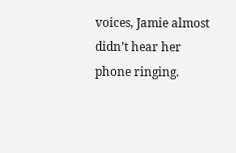voices, Jamie almost didn’t hear her phone ringing.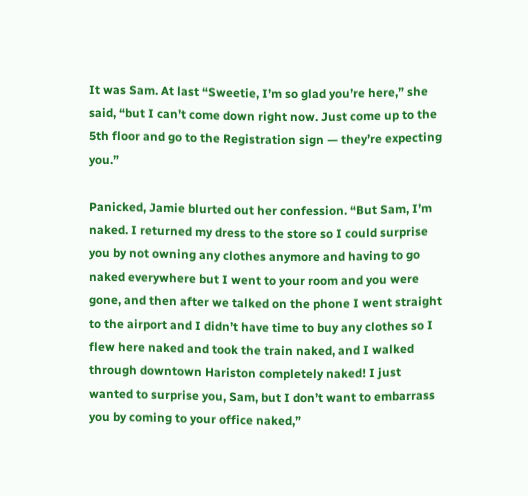It was Sam. At last “Sweetie, I’m so glad you’re here,” she said, “but I can’t come down right now. Just come up to the 5th floor and go to the Registration sign — they’re expecting you.”

Panicked, Jamie blurted out her confession. “But Sam, I’m naked. I returned my dress to the store so I could surprise you by not owning any clothes anymore and having to go naked everywhere but I went to your room and you were gone, and then after we talked on the phone I went straight to the airport and I didn’t have time to buy any clothes so I flew here naked and took the train naked, and I walked through downtown Hariston completely naked! I just wanted to surprise you, Sam, but I don’t want to embarrass you by coming to your office naked,”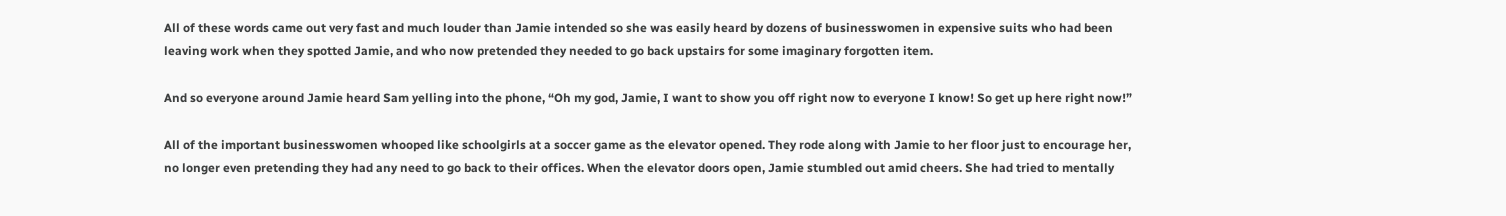All of these words came out very fast and much louder than Jamie intended so she was easily heard by dozens of businesswomen in expensive suits who had been leaving work when they spotted Jamie, and who now pretended they needed to go back upstairs for some imaginary forgotten item.

And so everyone around Jamie heard Sam yelling into the phone, “Oh my god, Jamie, I want to show you off right now to everyone I know! So get up here right now!”

All of the important businesswomen whooped like schoolgirls at a soccer game as the elevator opened. They rode along with Jamie to her floor just to encourage her, no longer even pretending they had any need to go back to their offices. When the elevator doors open, Jamie stumbled out amid cheers. She had tried to mentally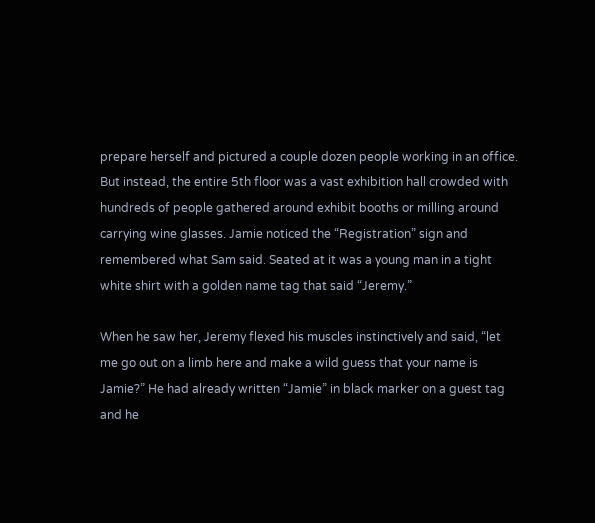prepare herself and pictured a couple dozen people working in an office. But instead, the entire 5th floor was a vast exhibition hall crowded with hundreds of people gathered around exhibit booths or milling around carrying wine glasses. Jamie noticed the “Registration” sign and remembered what Sam said. Seated at it was a young man in a tight white shirt with a golden name tag that said “Jeremy.”

When he saw her, Jeremy flexed his muscles instinctively and said, “let me go out on a limb here and make a wild guess that your name is Jamie?” He had already written “Jamie” in black marker on a guest tag and he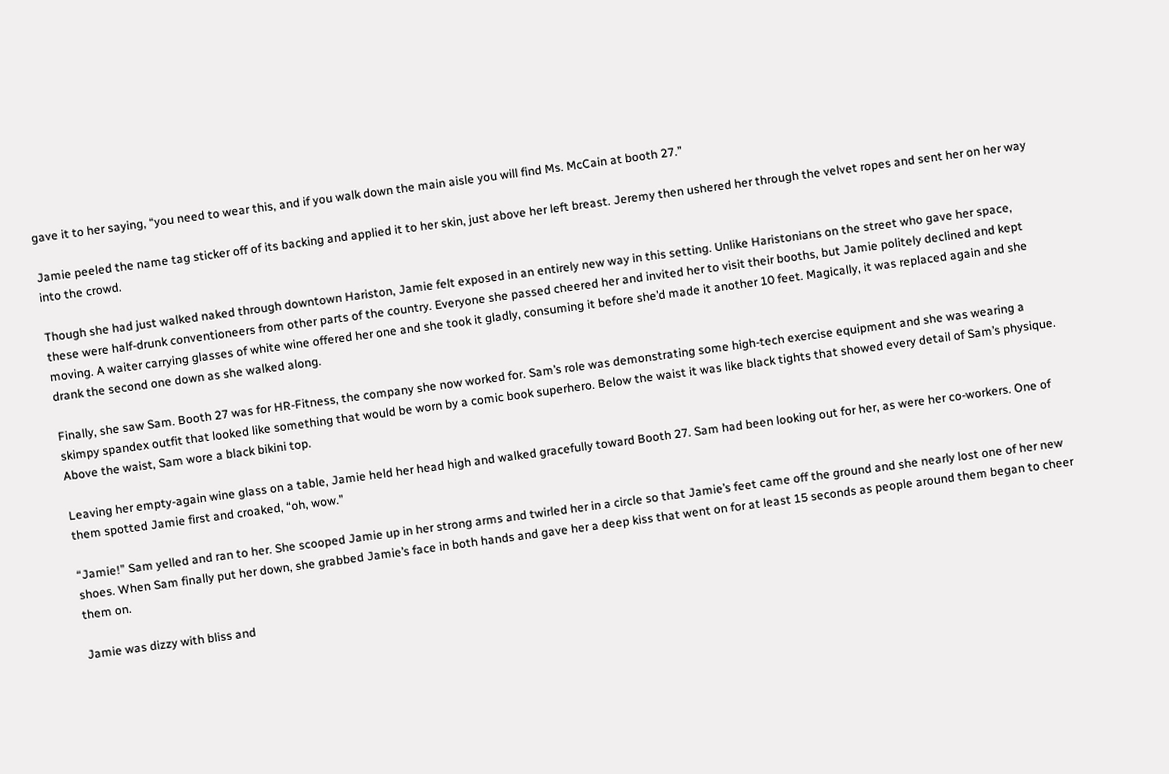gave it to her saying, “you need to wear this, and if you walk down the main aisle you will find Ms. McCain at booth 27.”

Jamie peeled the name tag sticker off of its backing and applied it to her skin, just above her left breast. Jeremy then ushered her through the velvet ropes and sent her on her way into the crowd.

Though she had just walked naked through downtown Hariston, Jamie felt exposed in an entirely new way in this setting. Unlike Haristonians on the street who gave her space, these were half-drunk conventioneers from other parts of the country. Everyone she passed cheered her and invited her to visit their booths, but Jamie politely declined and kept moving. A waiter carrying glasses of white wine offered her one and she took it gladly, consuming it before she’d made it another 10 feet. Magically, it was replaced again and she drank the second one down as she walked along.

Finally, she saw Sam. Booth 27 was for HR-Fitness, the company she now worked for. Sam’s role was demonstrating some high-tech exercise equipment and she was wearing a skimpy spandex outfit that looked like something that would be worn by a comic book superhero. Below the waist it was like black tights that showed every detail of Sam’s physique. Above the waist, Sam wore a black bikini top.

Leaving her empty-again wine glass on a table, Jamie held her head high and walked gracefully toward Booth 27. Sam had been looking out for her, as were her co-workers. One of them spotted Jamie first and croaked, “oh, wow.”

“Jamie!” Sam yelled and ran to her. She scooped Jamie up in her strong arms and twirled her in a circle so that Jamie’s feet came off the ground and she nearly lost one of her new shoes. When Sam finally put her down, she grabbed Jamie’s face in both hands and gave her a deep kiss that went on for at least 15 seconds as people around them began to cheer them on.

Jamie was dizzy with bliss and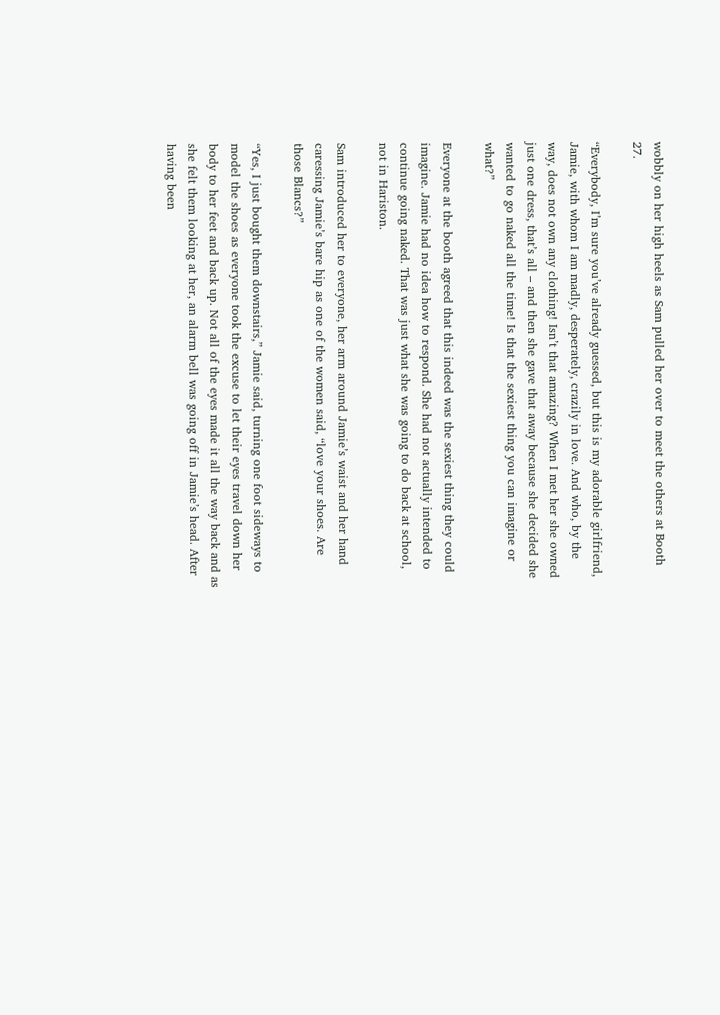wobbly on her high heels as Sam pulled her over to meet the others at Booth 27.

“Everybody, I’m sure you’ve already guessed, but this is my adorable girlfriend, Jamie, with whom I am madly, desperately, crazily in love. And who, by the way, does not own any clothing! Isn’t that amazing? When I met her she owned just one dress, that’s all – and then she gave that away because she decided she wanted to go naked all the time! Is that the sexiest thing you can imagine or what?”

Everyone at the booth agreed that this indeed was the sexiest thing they could imagine. Jamie had no idea how to respond. She had not actually intended to continue going naked. That was just what she was going to do back at school, not in Hariston.

Sam introduced her to everyone, her arm around Jamie’s waist and her hand caressing Jamie’s bare hip as one of the women said, “love your shoes. Are those Blancs?”

“Yes, I just bought them downstairs,” Jamie said, turning one foot sideways to model the shoes as everyone took the excuse to let their eyes travel down her body to her feet and back up. Not all of the eyes made it all the way back and as she felt them looking at her, an alarm bell was going off in Jamie’s head. After having been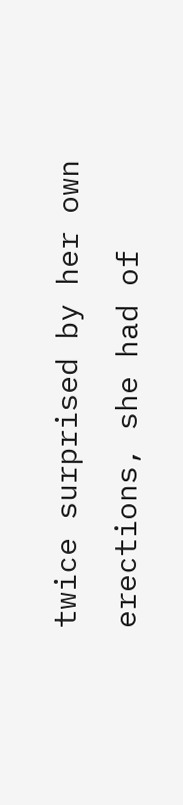twice surprised by her own erections, she had of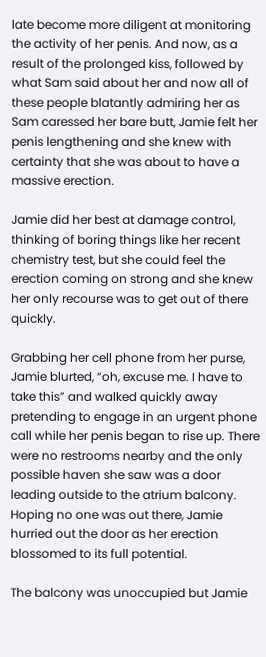late become more diligent at monitoring the activity of her penis. And now, as a result of the prolonged kiss, followed by what Sam said about her and now all of these people blatantly admiring her as Sam caressed her bare butt, Jamie felt her penis lengthening and she knew with certainty that she was about to have a massive erection.

Jamie did her best at damage control, thinking of boring things like her recent chemistry test, but she could feel the erection coming on strong and she knew her only recourse was to get out of there quickly.

Grabbing her cell phone from her purse, Jamie blurted, “oh, excuse me. I have to take this” and walked quickly away pretending to engage in an urgent phone call while her penis began to rise up. There were no restrooms nearby and the only possible haven she saw was a door leading outside to the atrium balcony. Hoping no one was out there, Jamie hurried out the door as her erection blossomed to its full potential.

The balcony was unoccupied but Jamie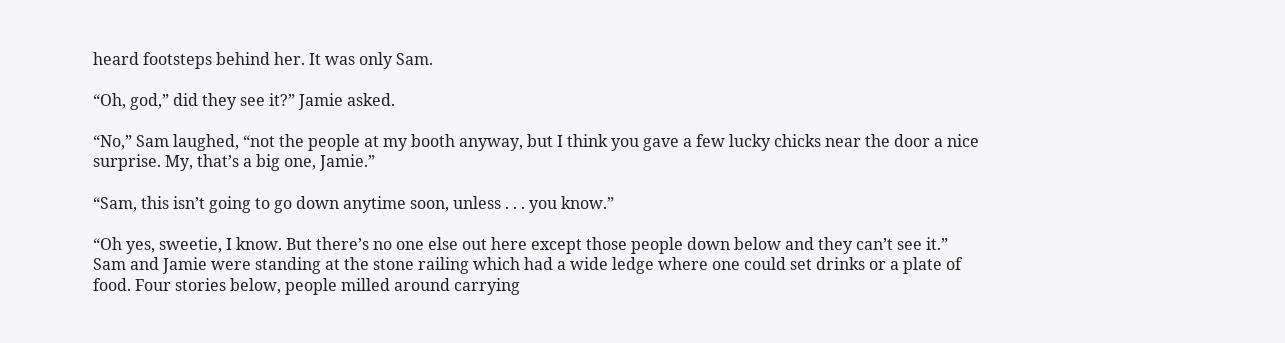heard footsteps behind her. It was only Sam.

“Oh, god,” did they see it?” Jamie asked.

“No,” Sam laughed, “not the people at my booth anyway, but I think you gave a few lucky chicks near the door a nice surprise. My, that’s a big one, Jamie.”

“Sam, this isn’t going to go down anytime soon, unless . . . you know.”

“Oh yes, sweetie, I know. But there’s no one else out here except those people down below and they can’t see it.” Sam and Jamie were standing at the stone railing which had a wide ledge where one could set drinks or a plate of food. Four stories below, people milled around carrying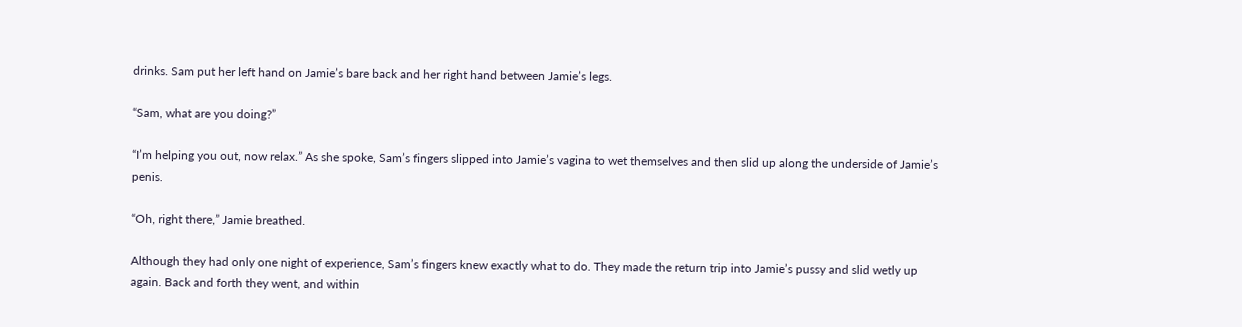drinks. Sam put her left hand on Jamie’s bare back and her right hand between Jamie’s legs.

“Sam, what are you doing?”

“I’m helping you out, now relax.” As she spoke, Sam’s fingers slipped into Jamie’s vagina to wet themselves and then slid up along the underside of Jamie’s penis.

“Oh, right there,” Jamie breathed.

Although they had only one night of experience, Sam’s fingers knew exactly what to do. They made the return trip into Jamie’s pussy and slid wetly up again. Back and forth they went, and within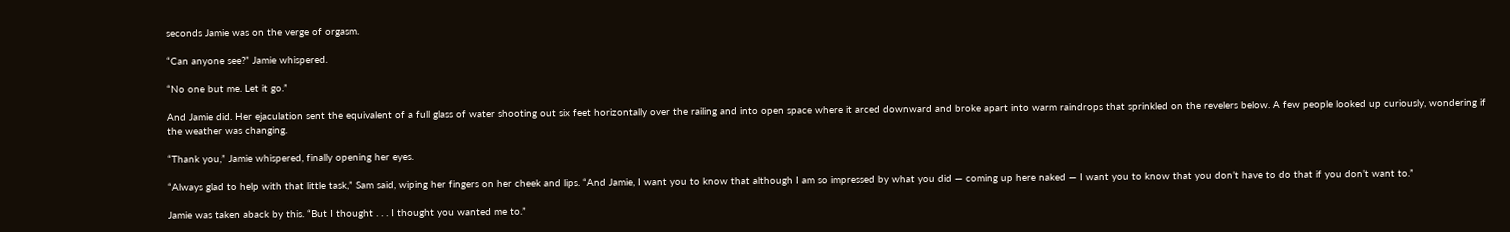seconds Jamie was on the verge of orgasm.

“Can anyone see?” Jamie whispered.

“No one but me. Let it go.”

And Jamie did. Her ejaculation sent the equivalent of a full glass of water shooting out six feet horizontally over the railing and into open space where it arced downward and broke apart into warm raindrops that sprinkled on the revelers below. A few people looked up curiously, wondering if the weather was changing.

“Thank you,” Jamie whispered, finally opening her eyes.

“Always glad to help with that little task,” Sam said, wiping her fingers on her cheek and lips. “And Jamie, I want you to know that although I am so impressed by what you did — coming up here naked — I want you to know that you don’t have to do that if you don’t want to.”

Jamie was taken aback by this. “But I thought . . . I thought you wanted me to.”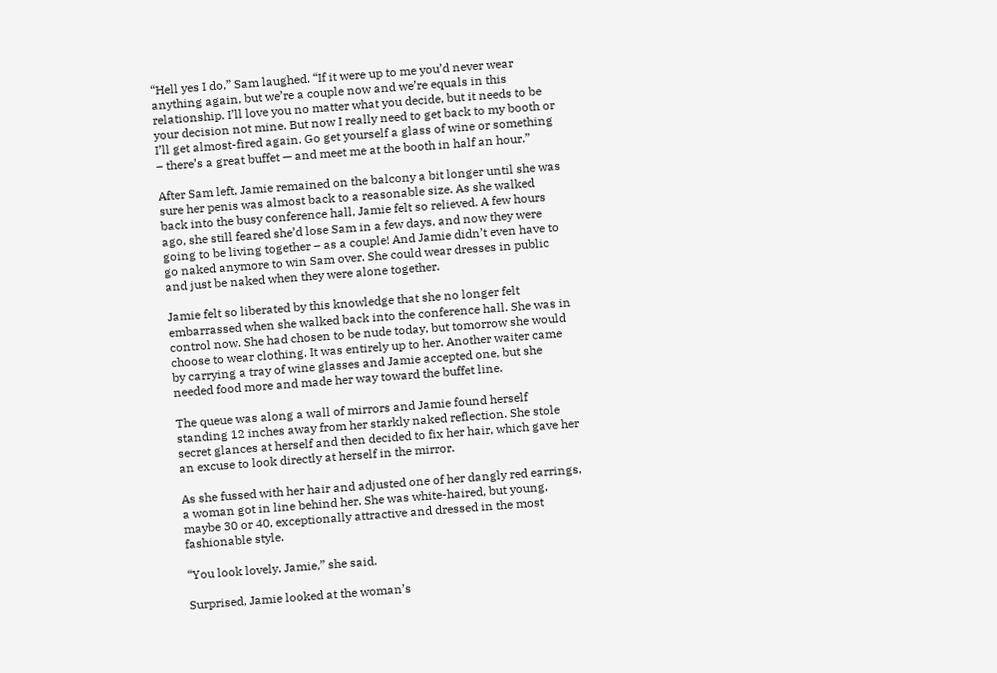“Hell yes I do,” Sam laughed. “If it were up to me you’d never wear anything again, but we’re a couple now and we’re equals in this relationship. I’ll love you no matter what you decide, but it needs to be your decision not mine. But now I really need to get back to my booth or I’ll get almost-fired again. Go get yourself a glass of wine or something – there’s a great buffet — and meet me at the booth in half an hour.”

After Sam left, Jamie remained on the balcony a bit longer until she was sure her penis was almost back to a reasonable size. As she walked back into the busy conference hall, Jamie felt so relieved. A few hours ago, she still feared she’d lose Sam in a few days, and now they were going to be living together – as a couple! And Jamie didn’t even have to go naked anymore to win Sam over. She could wear dresses in public and just be naked when they were alone together.

Jamie felt so liberated by this knowledge that she no longer felt embarrassed when she walked back into the conference hall. She was in control now. She had chosen to be nude today, but tomorrow she would choose to wear clothing. It was entirely up to her. Another waiter came by carrying a tray of wine glasses and Jamie accepted one, but she needed food more and made her way toward the buffet line.

The queue was along a wall of mirrors and Jamie found herself standing 12 inches away from her starkly naked reflection. She stole secret glances at herself and then decided to fix her hair, which gave her an excuse to look directly at herself in the mirror.

As she fussed with her hair and adjusted one of her dangly red earrings, a woman got in line behind her. She was white-haired, but young, maybe 30 or 40, exceptionally attractive and dressed in the most fashionable style.

“You look lovely, Jamie,” she said.

Surprised, Jamie looked at the woman’s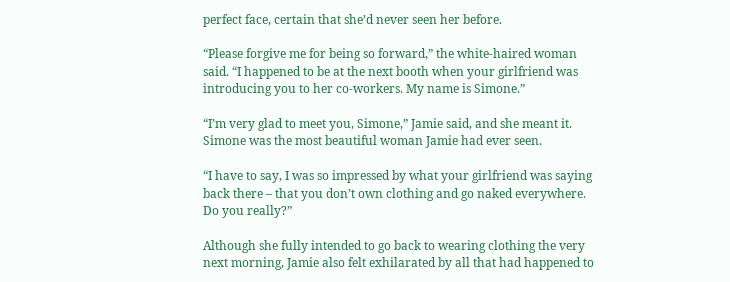perfect face, certain that she’d never seen her before.

“Please forgive me for being so forward,” the white-haired woman said. “I happened to be at the next booth when your girlfriend was introducing you to her co-workers. My name is Simone.”

“I’m very glad to meet you, Simone,” Jamie said, and she meant it. Simone was the most beautiful woman Jamie had ever seen.

“I have to say, I was so impressed by what your girlfriend was saying back there – that you don’t own clothing and go naked everywhere. Do you really?”

Although she fully intended to go back to wearing clothing the very next morning, Jamie also felt exhilarated by all that had happened to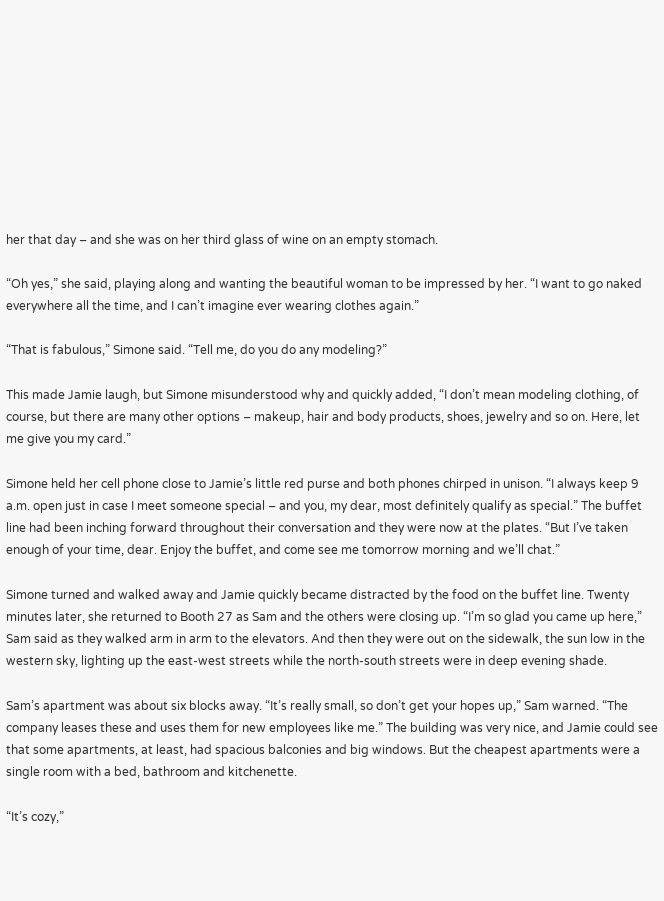her that day – and she was on her third glass of wine on an empty stomach.

“Oh yes,” she said, playing along and wanting the beautiful woman to be impressed by her. “I want to go naked everywhere all the time, and I can’t imagine ever wearing clothes again.”

“That is fabulous,” Simone said. “Tell me, do you do any modeling?”

This made Jamie laugh, but Simone misunderstood why and quickly added, “I don’t mean modeling clothing, of course, but there are many other options – makeup, hair and body products, shoes, jewelry and so on. Here, let me give you my card.”

Simone held her cell phone close to Jamie’s little red purse and both phones chirped in unison. “I always keep 9 a.m. open just in case I meet someone special – and you, my dear, most definitely qualify as special.” The buffet line had been inching forward throughout their conversation and they were now at the plates. “But I’ve taken enough of your time, dear. Enjoy the buffet, and come see me tomorrow morning and we’ll chat.”

Simone turned and walked away and Jamie quickly became distracted by the food on the buffet line. Twenty minutes later, she returned to Booth 27 as Sam and the others were closing up. “I’m so glad you came up here,” Sam said as they walked arm in arm to the elevators. And then they were out on the sidewalk, the sun low in the western sky, lighting up the east-west streets while the north-south streets were in deep evening shade.

Sam’s apartment was about six blocks away. “It’s really small, so don’t get your hopes up,” Sam warned. “The company leases these and uses them for new employees like me.” The building was very nice, and Jamie could see that some apartments, at least, had spacious balconies and big windows. But the cheapest apartments were a single room with a bed, bathroom and kitchenette.

“It’s cozy,”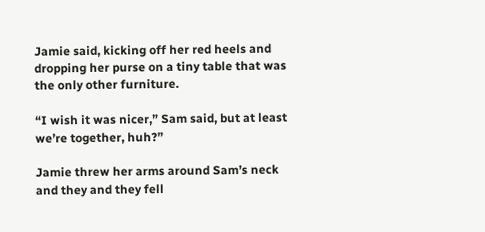Jamie said, kicking off her red heels and dropping her purse on a tiny table that was the only other furniture.

“I wish it was nicer,” Sam said, but at least we’re together, huh?”

Jamie threw her arms around Sam’s neck and they and they fell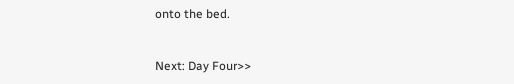onto the bed.


Next: Day Four>>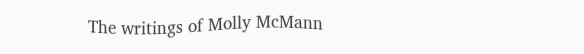The writings of Molly McMann